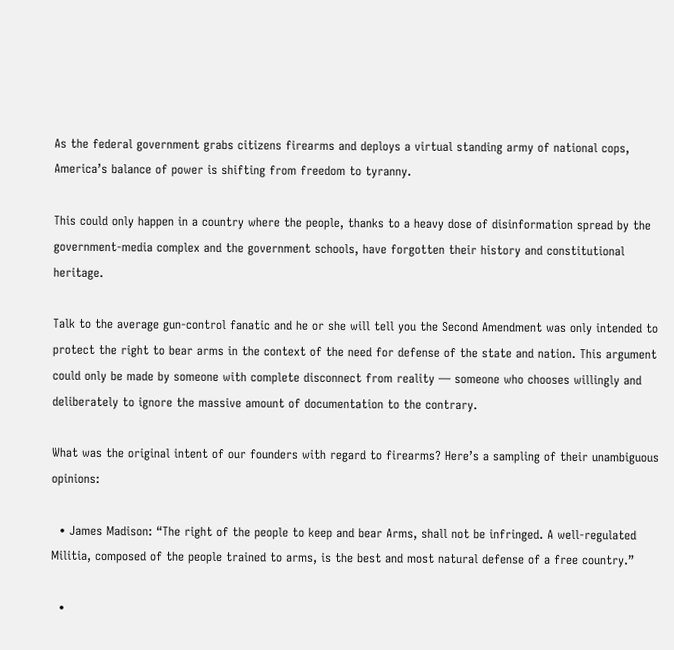As the federal government grabs citizens firearms and deploys a virtual standing army of national cops, America’s balance of power is shifting from freedom to tyranny.

This could only happen in a country where the people, thanks to a heavy dose of disinformation spread by the government-media complex and the government schools, have forgotten their history and constitutional heritage.

Talk to the average gun-control fanatic and he or she will tell you the Second Amendment was only intended to protect the right to bear arms in the context of the need for defense of the state and nation. This argument could only be made by someone with complete disconnect from reality — someone who chooses willingly and deliberately to ignore the massive amount of documentation to the contrary.

What was the original intent of our founders with regard to firearms? Here’s a sampling of their unambiguous opinions:

  • James Madison: “The right of the people to keep and bear Arms, shall not be infringed. A well-regulated Militia, composed of the people trained to arms, is the best and most natural defense of a free country.”

  •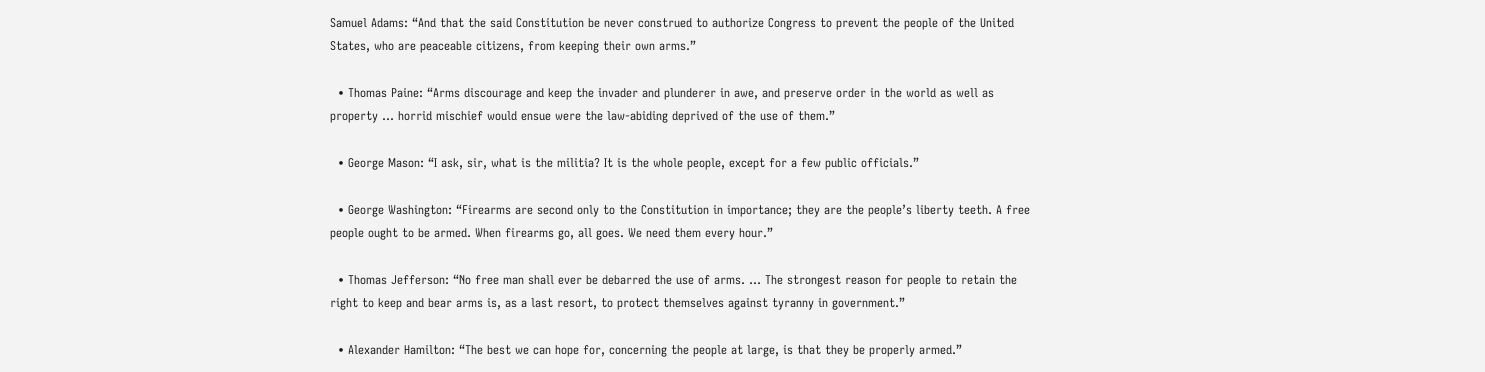Samuel Adams: “And that the said Constitution be never construed to authorize Congress to prevent the people of the United States, who are peaceable citizens, from keeping their own arms.”

  • Thomas Paine: “Arms discourage and keep the invader and plunderer in awe, and preserve order in the world as well as property … horrid mischief would ensue were the law-abiding deprived of the use of them.”

  • George Mason: “I ask, sir, what is the militia? It is the whole people, except for a few public officials.”

  • George Washington: “Firearms are second only to the Constitution in importance; they are the people’s liberty teeth. A free people ought to be armed. When firearms go, all goes. We need them every hour.”

  • Thomas Jefferson: “No free man shall ever be debarred the use of arms. … The strongest reason for people to retain the right to keep and bear arms is, as a last resort, to protect themselves against tyranny in government.”

  • Alexander Hamilton: “The best we can hope for, concerning the people at large, is that they be properly armed.”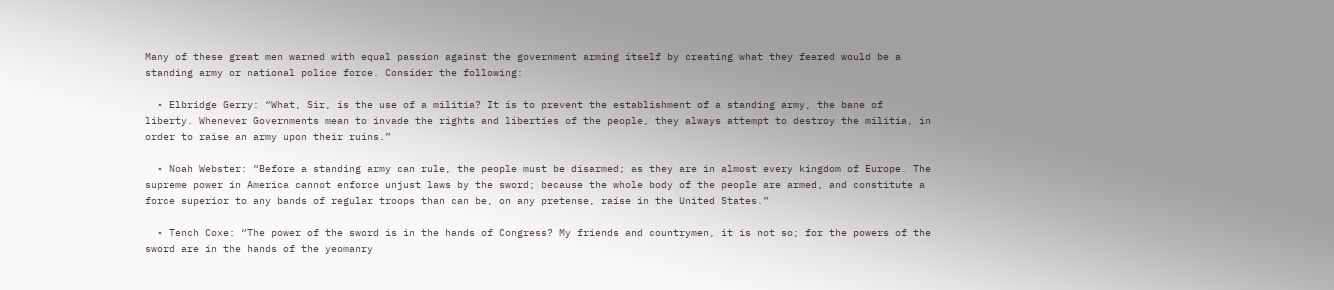Many of these great men warned with equal passion against the government arming itself by creating what they feared would be a standing army or national police force. Consider the following:

  • Elbridge Gerry: “What, Sir, is the use of a militia? It is to prevent the establishment of a standing army, the bane of liberty. Whenever Governments mean to invade the rights and liberties of the people, they always attempt to destroy the militia, in order to raise an army upon their ruins.”

  • Noah Webster: “Before a standing army can rule, the people must be disarmed; as they are in almost every kingdom of Europe. The supreme power in America cannot enforce unjust laws by the sword; because the whole body of the people are armed, and constitute a force superior to any bands of regular troops than can be, on any pretense, raise in the United States.”

  • Tench Coxe: “The power of the sword is in the hands of Congress? My friends and countrymen, it is not so; for the powers of the sword are in the hands of the yeomanry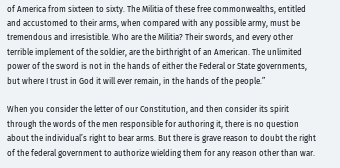of America from sixteen to sixty. The Militia of these free commonwealths, entitled and accustomed to their arms, when compared with any possible army, must be tremendous and irresistible. Who are the Militia? Their swords, and every other terrible implement of the soldier, are the birthright of an American. The unlimited power of the sword is not in the hands of either the Federal or State governments, but where I trust in God it will ever remain, in the hands of the people.”

When you consider the letter of our Constitution, and then consider its spirit through the words of the men responsible for authoring it, there is no question about the individual’s right to bear arms. But there is grave reason to doubt the right of the federal government to authorize wielding them for any reason other than war.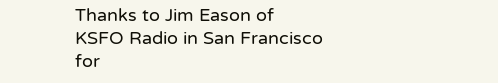Thanks to Jim Eason of KSFO Radio in San Francisco for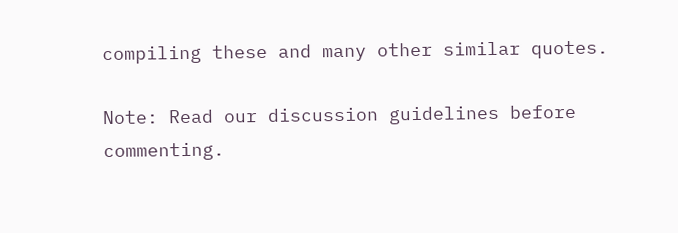compiling these and many other similar quotes.

Note: Read our discussion guidelines before commenting.